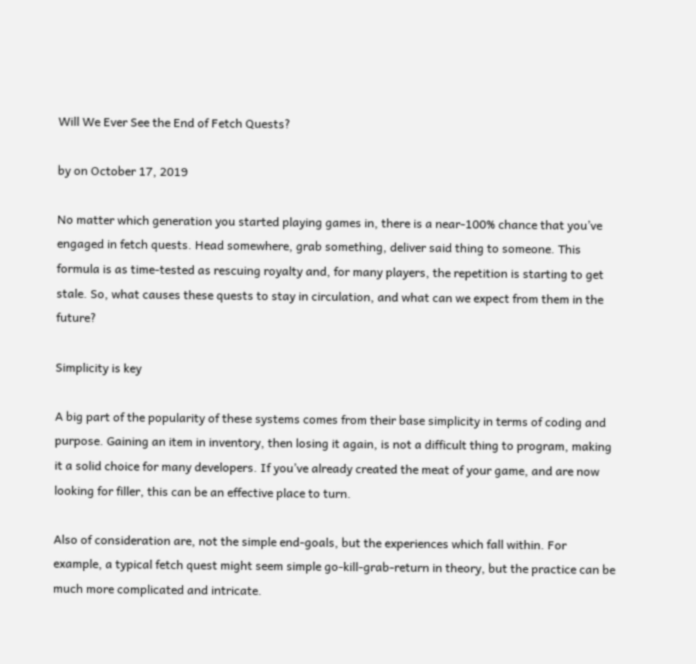Will We Ever See the End of Fetch Quests?

by on October 17, 2019

No matter which generation you started playing games in, there is a near-100% chance that you’ve engaged in fetch quests. Head somewhere, grab something, deliver said thing to someone. This formula is as time-tested as rescuing royalty and, for many players, the repetition is starting to get stale. So, what causes these quests to stay in circulation, and what can we expect from them in the future?

Simplicity is key

A big part of the popularity of these systems comes from their base simplicity in terms of coding and purpose. Gaining an item in inventory, then losing it again, is not a difficult thing to program, making it a solid choice for many developers. If you’ve already created the meat of your game, and are now looking for filler, this can be an effective place to turn.

Also of consideration are, not the simple end-goals, but the experiences which fall within. For example, a typical fetch quest might seem simple go-kill-grab-return in theory, but the practice can be much more complicated and intricate.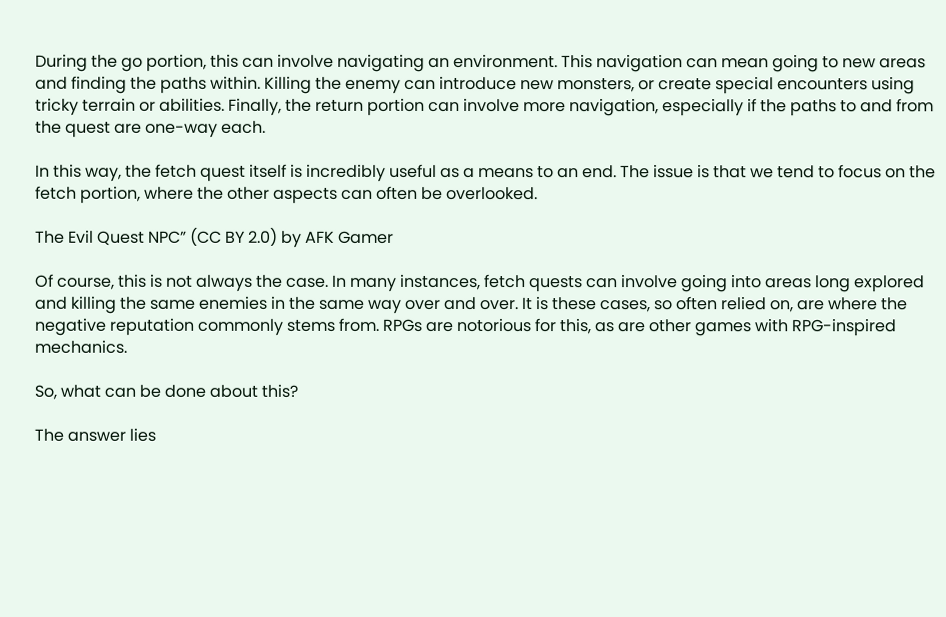During the go portion, this can involve navigating an environment. This navigation can mean going to new areas and finding the paths within. Killing the enemy can introduce new monsters, or create special encounters using tricky terrain or abilities. Finally, the return portion can involve more navigation, especially if the paths to and from the quest are one-way each.

In this way, the fetch quest itself is incredibly useful as a means to an end. The issue is that we tend to focus on the fetch portion, where the other aspects can often be overlooked.

The Evil Quest NPC” (CC BY 2.0) by AFK Gamer

Of course, this is not always the case. In many instances, fetch quests can involve going into areas long explored and killing the same enemies in the same way over and over. It is these cases, so often relied on, are where the negative reputation commonly stems from. RPGs are notorious for this, as are other games with RPG-inspired mechanics.

So, what can be done about this?

The answer lies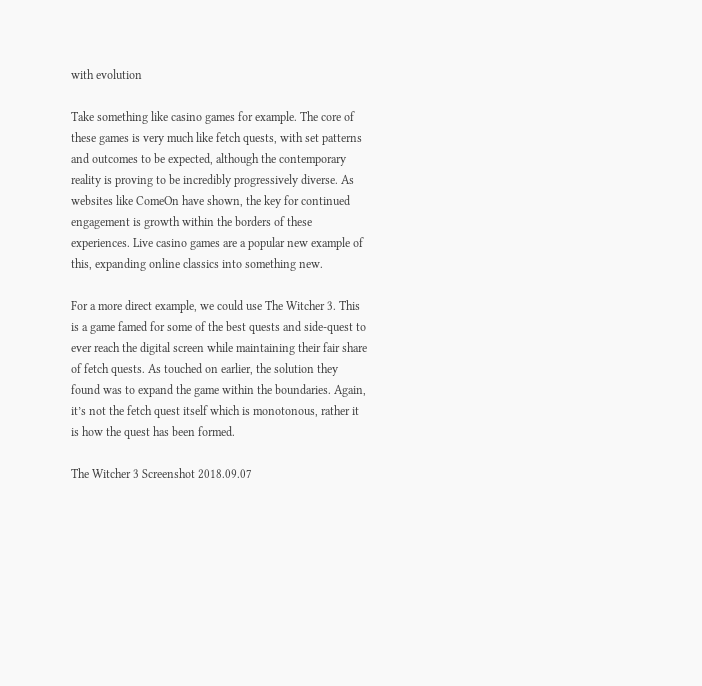with evolution

Take something like casino games for example. The core of these games is very much like fetch quests, with set patterns and outcomes to be expected, although the contemporary reality is proving to be incredibly progressively diverse. As websites like ComeOn have shown, the key for continued engagement is growth within the borders of these experiences. Live casino games are a popular new example of this, expanding online classics into something new.

For a more direct example, we could use The Witcher 3. This is a game famed for some of the best quests and side-quest to ever reach the digital screen while maintaining their fair share of fetch quests. As touched on earlier, the solution they found was to expand the game within the boundaries. Again, it’s not the fetch quest itself which is monotonous, rather it is how the quest has been formed.

The Witcher 3 Screenshot 2018.09.07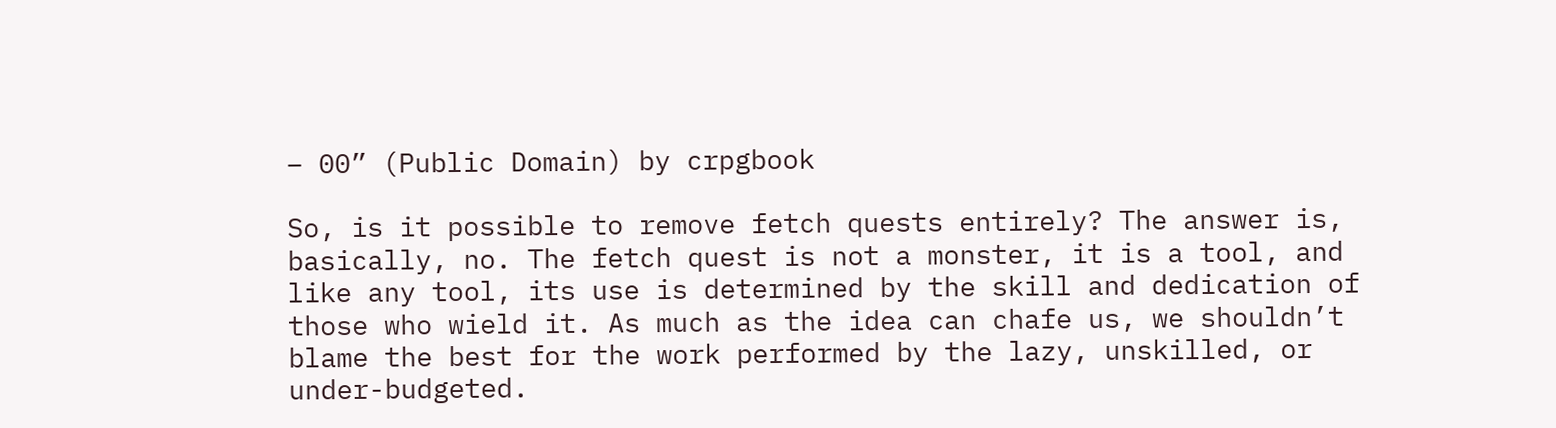– 00” (Public Domain) by crpgbook

So, is it possible to remove fetch quests entirely? The answer is, basically, no. The fetch quest is not a monster, it is a tool, and like any tool, its use is determined by the skill and dedication of those who wield it. As much as the idea can chafe us, we shouldn’t blame the best for the work performed by the lazy, unskilled, or under-budgeted.